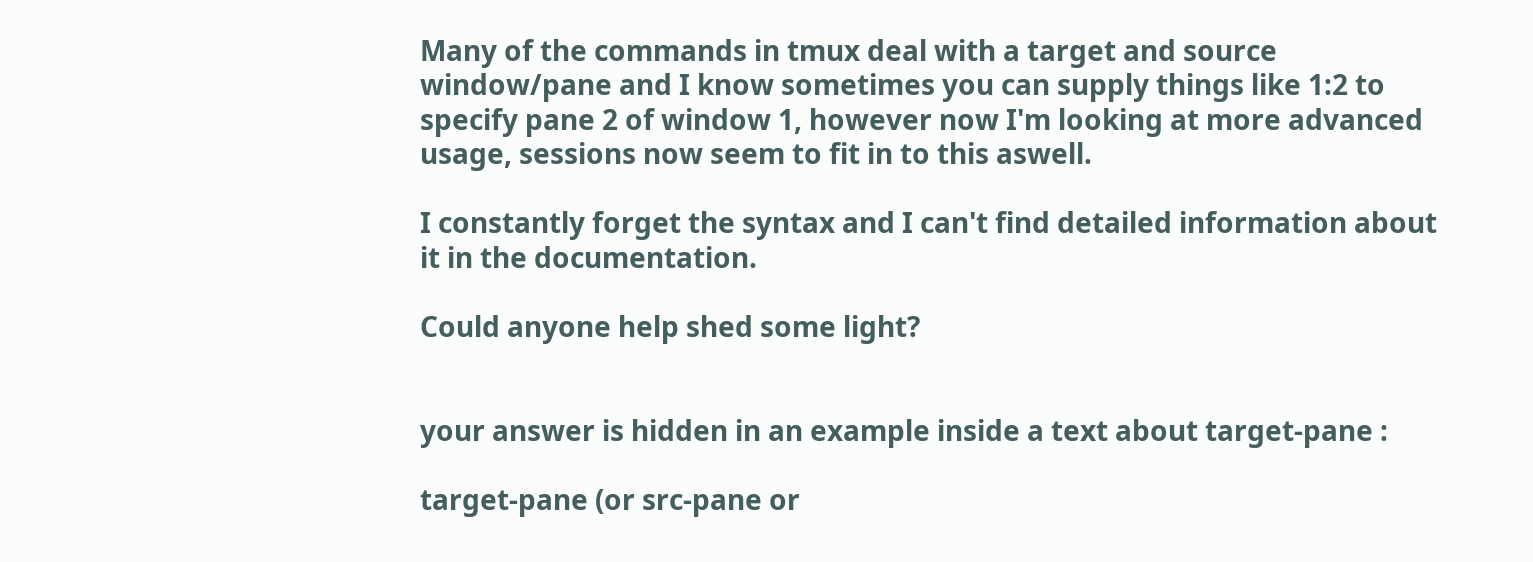Many of the commands in tmux deal with a target and source window/pane and I know sometimes you can supply things like 1:2 to specify pane 2 of window 1, however now I'm looking at more advanced usage, sessions now seem to fit in to this aswell.

I constantly forget the syntax and I can't find detailed information about it in the documentation.

Could anyone help shed some light?


your answer is hidden in an example inside a text about target-pane :

target-pane (or src-pane or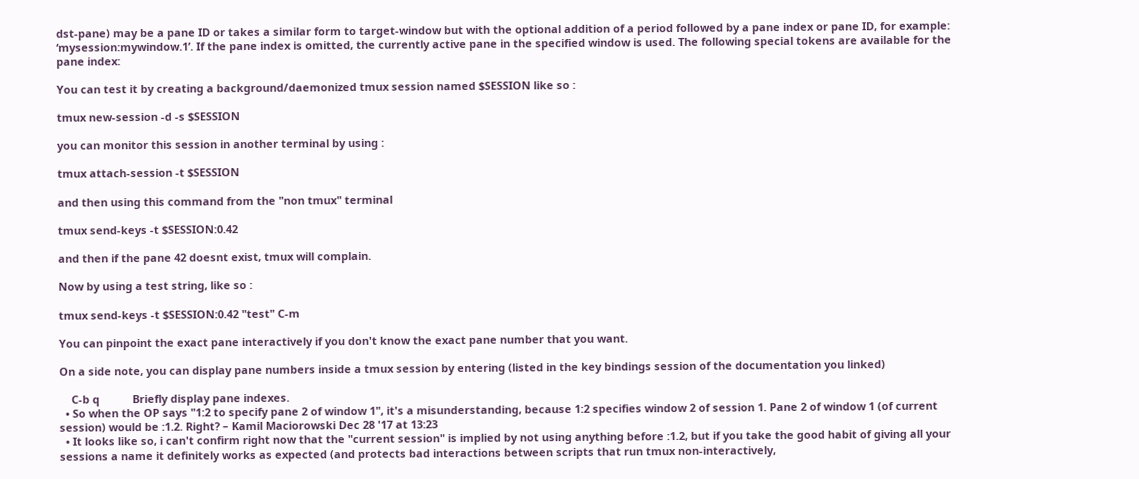dst-pane) may be a pane ID or takes a similar form to target-window but with the optional addition of a period followed by a pane index or pane ID, for example: ‘mysession:mywindow.1’. If the pane index is omitted, the currently active pane in the specified window is used. The following special tokens are available for the pane index:

You can test it by creating a background/daemonized tmux session named $SESSION like so :

tmux new-session -d -s $SESSION

you can monitor this session in another terminal by using :

tmux attach-session -t $SESSION

and then using this command from the "non tmux" terminal

tmux send-keys -t $SESSION:0.42

and then if the pane 42 doesnt exist, tmux will complain.

Now by using a test string, like so :

tmux send-keys -t $SESSION:0.42 "test" C-m

You can pinpoint the exact pane interactively if you don't know the exact pane number that you want.

On a side note, you can display pane numbers inside a tmux session by entering (listed in the key bindings session of the documentation you linked)

    C-b q           Briefly display pane indexes.
  • So when the OP says "1:2 to specify pane 2 of window 1", it's a misunderstanding, because 1:2 specifies window 2 of session 1. Pane 2 of window 1 (of current session) would be :1.2. Right? – Kamil Maciorowski Dec 28 '17 at 13:23
  • It looks like so, i can't confirm right now that the "current session" is implied by not using anything before :1.2, but if you take the good habit of giving all your sessions a name it definitely works as expected (and protects bad interactions between scripts that run tmux non-interactively,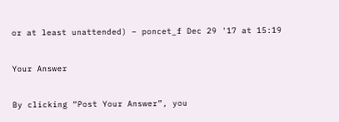or at least unattended) – poncet_f Dec 29 '17 at 15:19

Your Answer

By clicking “Post Your Answer”, you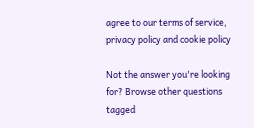agree to our terms of service, privacy policy and cookie policy

Not the answer you're looking for? Browse other questions tagged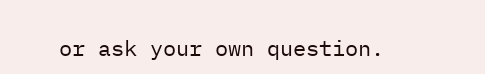or ask your own question.